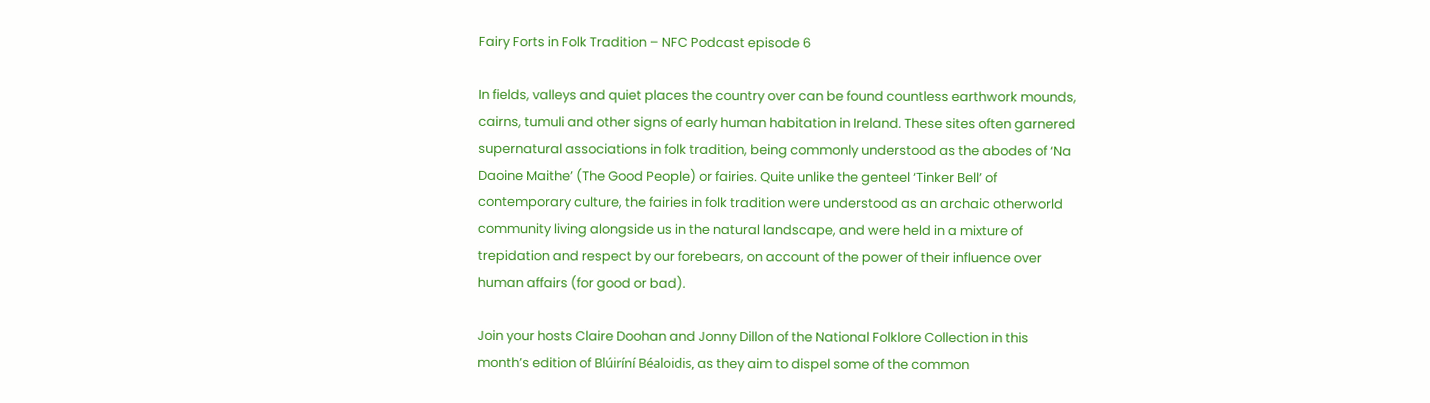Fairy Forts in Folk Tradition – NFC Podcast episode 6

In fields, valleys and quiet places the country over can be found countless earthwork mounds, cairns, tumuli and other signs of early human habitation in Ireland. These sites often garnered supernatural associations in folk tradition, being commonly understood as the abodes of ‘Na Daoine Maithe’ (The Good People) or fairies. Quite unlike the genteel ‘Tinker Bell’ of contemporary culture, the fairies in folk tradition were understood as an archaic otherworld community living alongside us in the natural landscape, and were held in a mixture of trepidation and respect by our forebears, on account of the power of their influence over human affairs (for good or bad).

Join your hosts Claire Doohan and Jonny Dillon of the National Folklore Collection in this month’s edition of Blúiríní Béaloidis, as they aim to dispel some of the common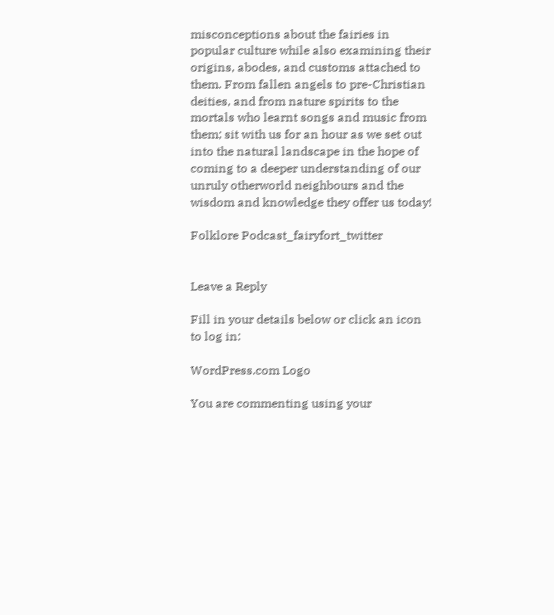misconceptions about the fairies in popular culture while also examining their origins, abodes, and customs attached to them. From fallen angels to pre-Christian deities, and from nature spirits to the mortals who learnt songs and music from them; sit with us for an hour as we set out into the natural landscape in the hope of coming to a deeper understanding of our unruly otherworld neighbours and the wisdom and knowledge they offer us today!

Folklore Podcast_fairyfort_twitter


Leave a Reply

Fill in your details below or click an icon to log in:

WordPress.com Logo

You are commenting using your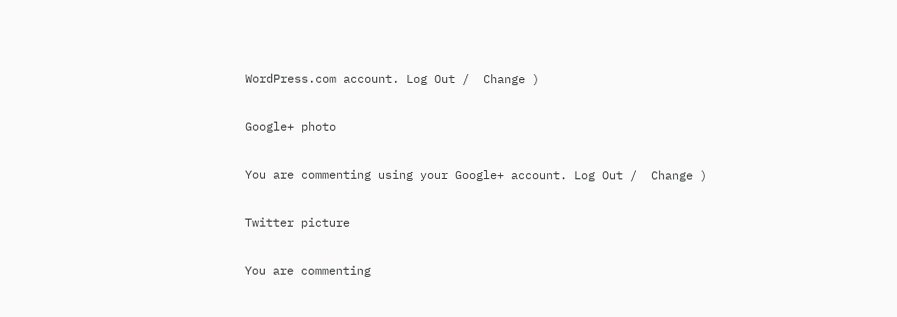WordPress.com account. Log Out /  Change )

Google+ photo

You are commenting using your Google+ account. Log Out /  Change )

Twitter picture

You are commenting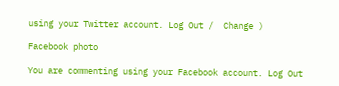using your Twitter account. Log Out /  Change )

Facebook photo

You are commenting using your Facebook account. Log Out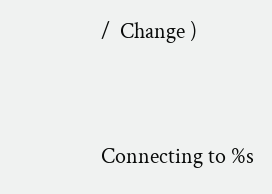/  Change )


Connecting to %s